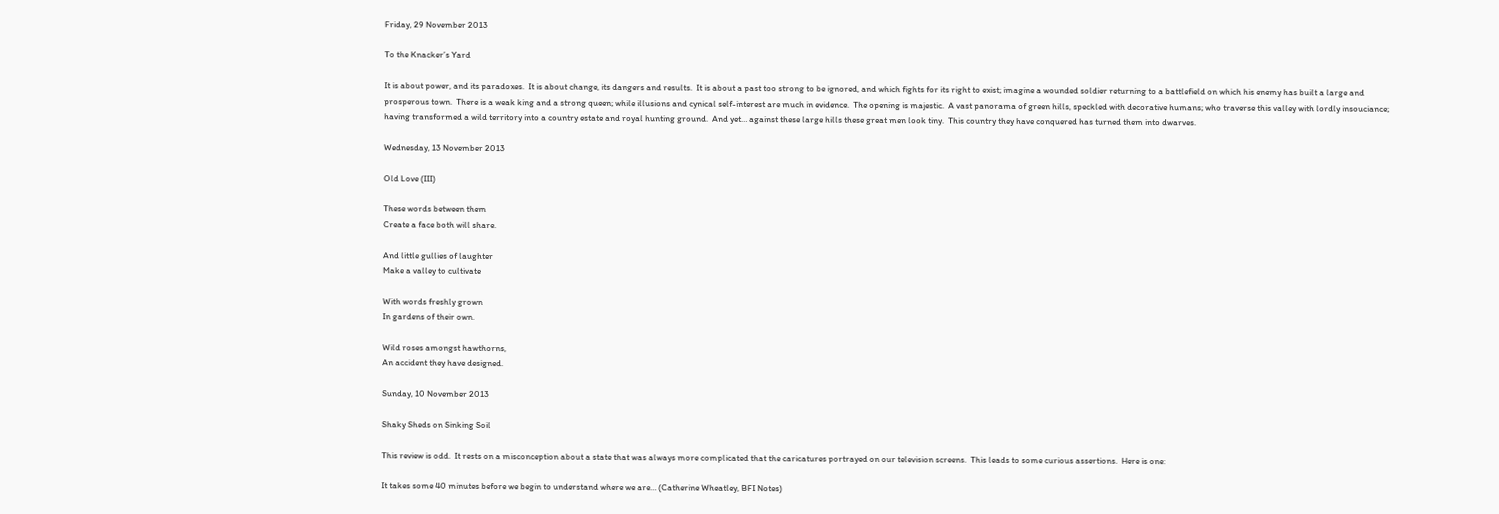Friday, 29 November 2013

To the Knacker’s Yard

It is about power, and its paradoxes.  It is about change, its dangers and results.  It is about a past too strong to be ignored, and which fights for its right to exist; imagine a wounded soldier returning to a battlefield on which his enemy has built a large and prosperous town.  There is a weak king and a strong queen; while illusions and cynical self-interest are much in evidence.  The opening is majestic.  A vast panorama of green hills, speckled with decorative humans; who traverse this valley with lordly insouciance; having transformed a wild territory into a country estate and royal hunting ground.  And yet… against these large hills these great men look tiny.  This country they have conquered has turned them into dwarves.

Wednesday, 13 November 2013

Old Love (III)

These words between them
Create a face both will share.

And little gullies of laughter
Make a valley to cultivate

With words freshly grown
In gardens of their own.

Wild roses amongst hawthorns,
An accident they have designed.

Sunday, 10 November 2013

Shaky Sheds on Sinking Soil

This review is odd.  It rests on a misconception about a state that was always more complicated that the caricatures portrayed on our television screens.  This leads to some curious assertions.  Here is one:

It takes some 40 minutes before we begin to understand where we are… (Catherine Wheatley, BFI Notes)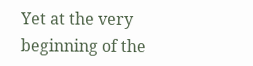Yet at the very beginning of the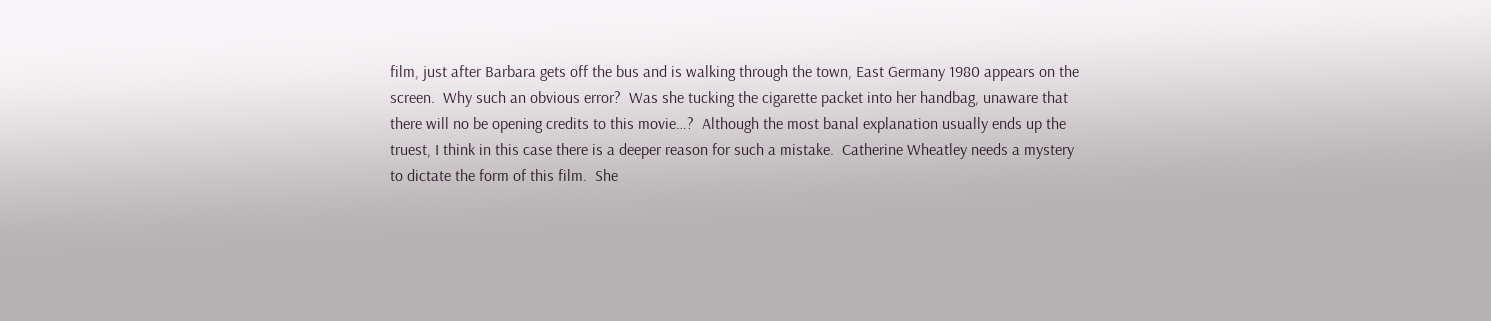film, just after Barbara gets off the bus and is walking through the town, East Germany 1980 appears on the screen.  Why such an obvious error?  Was she tucking the cigarette packet into her handbag, unaware that there will no be opening credits to this movie…?  Although the most banal explanation usually ends up the truest, I think in this case there is a deeper reason for such a mistake.  Catherine Wheatley needs a mystery to dictate the form of this film.  She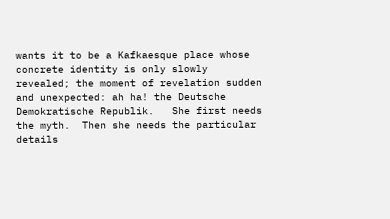wants it to be a Kafkaesque place whose concrete identity is only slowly revealed; the moment of revelation sudden and unexpected: ah ha! the Deutsche Demokratische Republik.   She first needs the myth.  Then she needs the particular details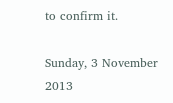to confirm it.

Sunday, 3 November 2013